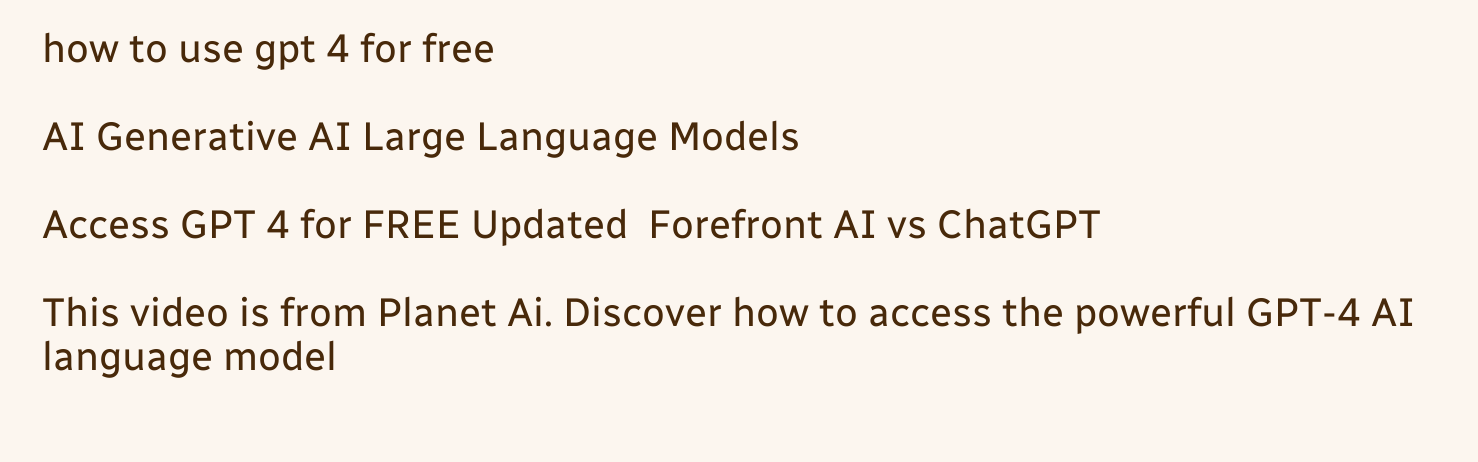how to use gpt 4 for free

AI Generative AI Large Language Models

Access GPT 4 for FREE Updated  Forefront AI vs ChatGPT

This video is from Planet Ai. Discover how to access the powerful GPT-4 AI language model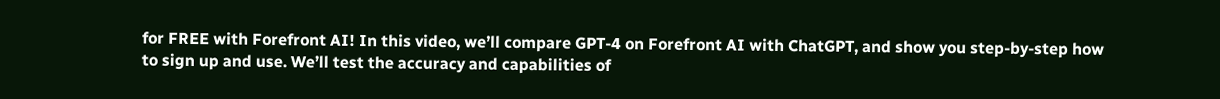for FREE with Forefront AI! In this video, we’ll compare GPT-4 on Forefront AI with ChatGPT, and show you step-by-step how to sign up and use. We’ll test the accuracy and capabilities of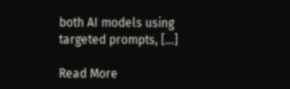both AI models using targeted prompts, […]

Read More